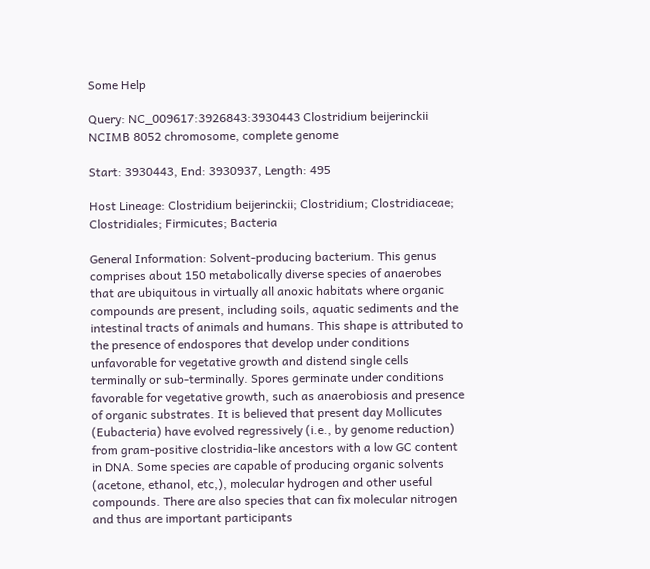Some Help

Query: NC_009617:3926843:3930443 Clostridium beijerinckii NCIMB 8052 chromosome, complete genome

Start: 3930443, End: 3930937, Length: 495

Host Lineage: Clostridium beijerinckii; Clostridium; Clostridiaceae; Clostridiales; Firmicutes; Bacteria

General Information: Solvent-producing bacterium. This genus comprises about 150 metabolically diverse species of anaerobes that are ubiquitous in virtually all anoxic habitats where organic compounds are present, including soils, aquatic sediments and the intestinal tracts of animals and humans. This shape is attributed to the presence of endospores that develop under conditions unfavorable for vegetative growth and distend single cells terminally or sub-terminally. Spores germinate under conditions favorable for vegetative growth, such as anaerobiosis and presence of organic substrates. It is believed that present day Mollicutes (Eubacteria) have evolved regressively (i.e., by genome reduction) from gram-positive clostridia-like ancestors with a low GC content in DNA. Some species are capable of producing organic solvents (acetone, ethanol, etc,), molecular hydrogen and other useful compounds. There are also species that can fix molecular nitrogen and thus are important participants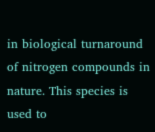in biological turnaround of nitrogen compounds in nature. This species is used to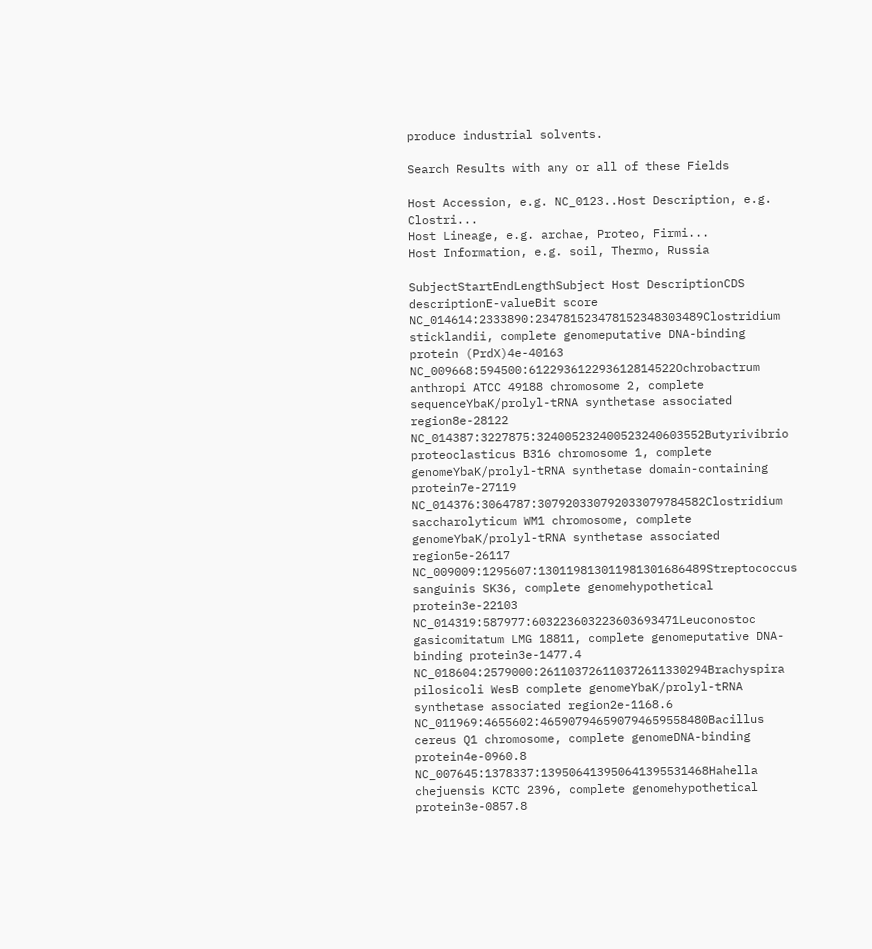produce industrial solvents.

Search Results with any or all of these Fields

Host Accession, e.g. NC_0123..Host Description, e.g. Clostri...
Host Lineage, e.g. archae, Proteo, Firmi...
Host Information, e.g. soil, Thermo, Russia

SubjectStartEndLengthSubject Host DescriptionCDS descriptionE-valueBit score
NC_014614:2333890:234781523478152348303489Clostridium sticklandii, complete genomeputative DNA-binding protein (PrdX)4e-40163
NC_009668:594500:612293612293612814522Ochrobactrum anthropi ATCC 49188 chromosome 2, complete sequenceYbaK/prolyl-tRNA synthetase associated region8e-28122
NC_014387:3227875:324005232400523240603552Butyrivibrio proteoclasticus B316 chromosome 1, complete genomeYbaK/prolyl-tRNA synthetase domain-containing protein7e-27119
NC_014376:3064787:307920330792033079784582Clostridium saccharolyticum WM1 chromosome, complete genomeYbaK/prolyl-tRNA synthetase associated region5e-26117
NC_009009:1295607:130119813011981301686489Streptococcus sanguinis SK36, complete genomehypothetical protein3e-22103
NC_014319:587977:603223603223603693471Leuconostoc gasicomitatum LMG 18811, complete genomeputative DNA-binding protein3e-1477.4
NC_018604:2579000:261103726110372611330294Brachyspira pilosicoli WesB complete genomeYbaK/prolyl-tRNA synthetase associated region2e-1168.6
NC_011969:4655602:465907946590794659558480Bacillus cereus Q1 chromosome, complete genomeDNA-binding protein4e-0960.8
NC_007645:1378337:139506413950641395531468Hahella chejuensis KCTC 2396, complete genomehypothetical protein3e-0857.8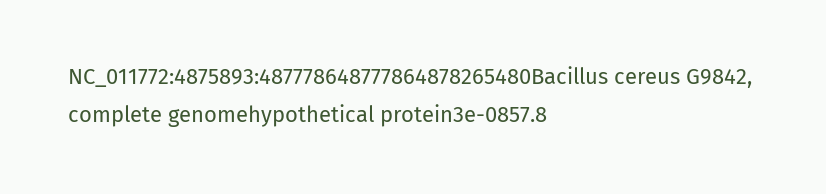NC_011772:4875893:487778648777864878265480Bacillus cereus G9842, complete genomehypothetical protein3e-0857.8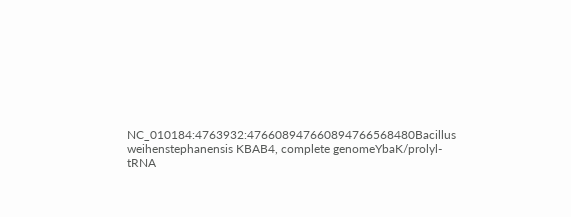NC_010184:4763932:476608947660894766568480Bacillus weihenstephanensis KBAB4, complete genomeYbaK/prolyl-tRNA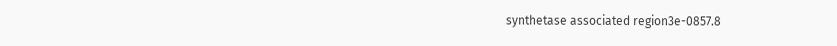synthetase associated region3e-0857.8